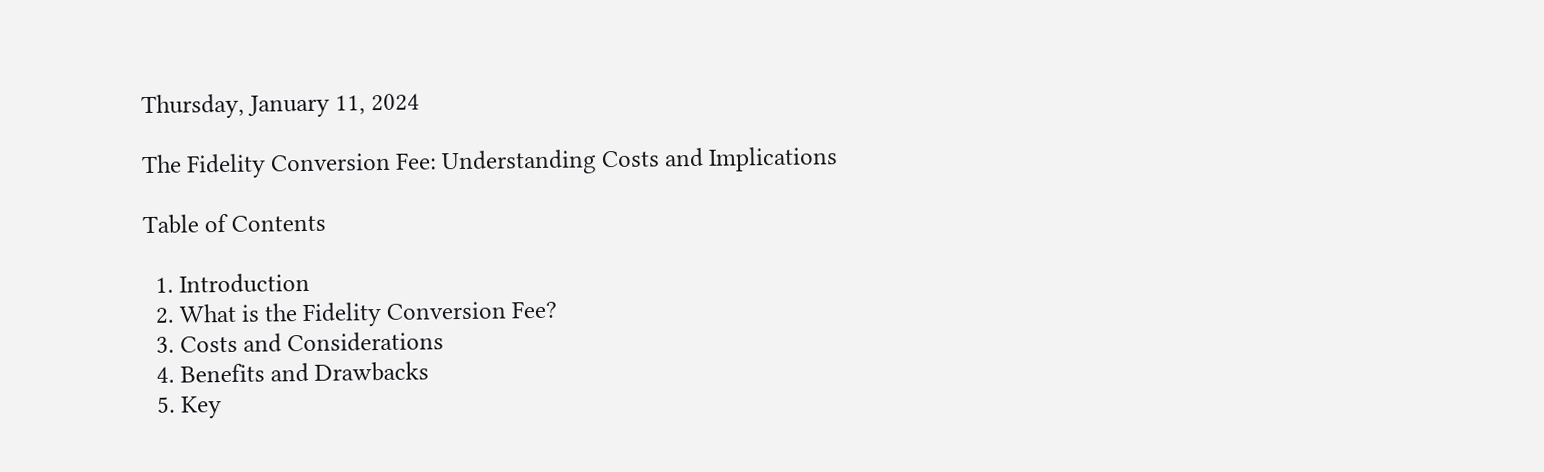Thursday, January 11, 2024

The Fidelity Conversion Fee: Understanding Costs and Implications

Table of Contents

  1. Introduction
  2. What is the Fidelity Conversion Fee?
  3. Costs and Considerations
  4. Benefits and Drawbacks
  5. Key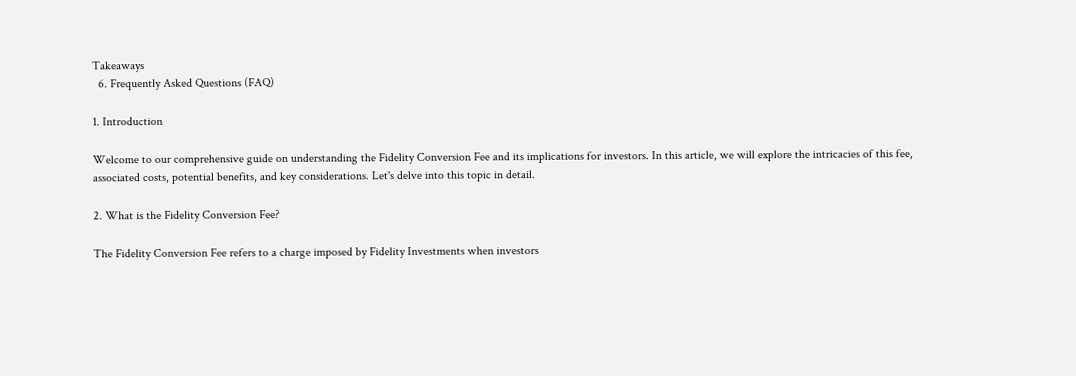Takeaways
  6. Frequently Asked Questions (FAQ)

1. Introduction

Welcome to our comprehensive guide on understanding the Fidelity Conversion Fee and its implications for investors. In this article, we will explore the intricacies of this fee, associated costs, potential benefits, and key considerations. Let's delve into this topic in detail.

2. What is the Fidelity Conversion Fee?

The Fidelity Conversion Fee refers to a charge imposed by Fidelity Investments when investors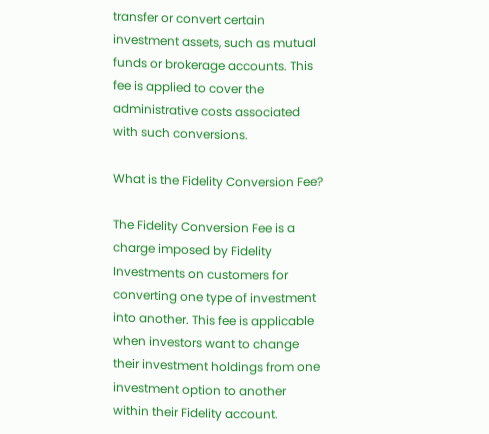transfer or convert certain investment assets, such as mutual funds or brokerage accounts. This fee is applied to cover the administrative costs associated with such conversions.

What is the Fidelity Conversion Fee?

The Fidelity Conversion Fee is a charge imposed by Fidelity Investments on customers for converting one type of investment into another. This fee is applicable when investors want to change their investment holdings from one investment option to another within their Fidelity account.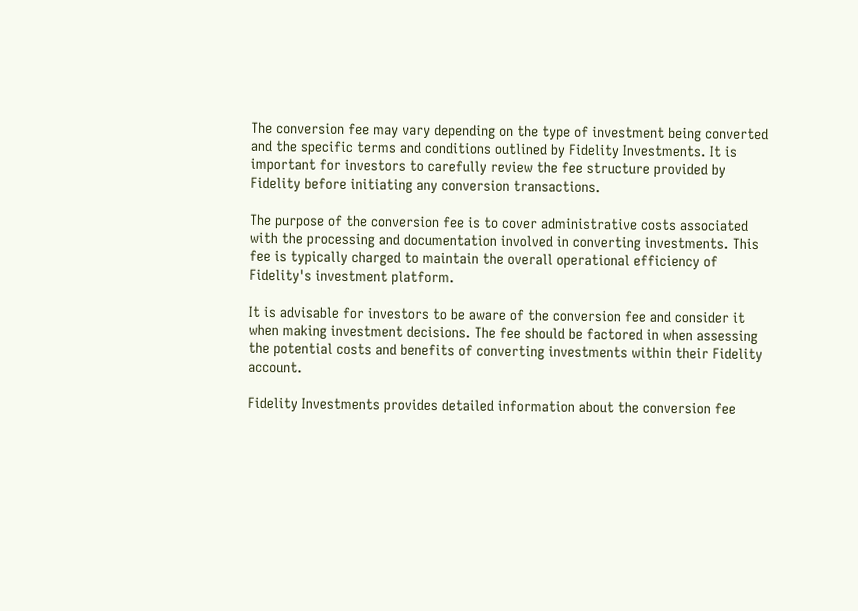The conversion fee may vary depending on the type of investment being converted and the specific terms and conditions outlined by Fidelity Investments. It is important for investors to carefully review the fee structure provided by Fidelity before initiating any conversion transactions.

The purpose of the conversion fee is to cover administrative costs associated with the processing and documentation involved in converting investments. This fee is typically charged to maintain the overall operational efficiency of Fidelity's investment platform.

It is advisable for investors to be aware of the conversion fee and consider it when making investment decisions. The fee should be factored in when assessing the potential costs and benefits of converting investments within their Fidelity account.

Fidelity Investments provides detailed information about the conversion fee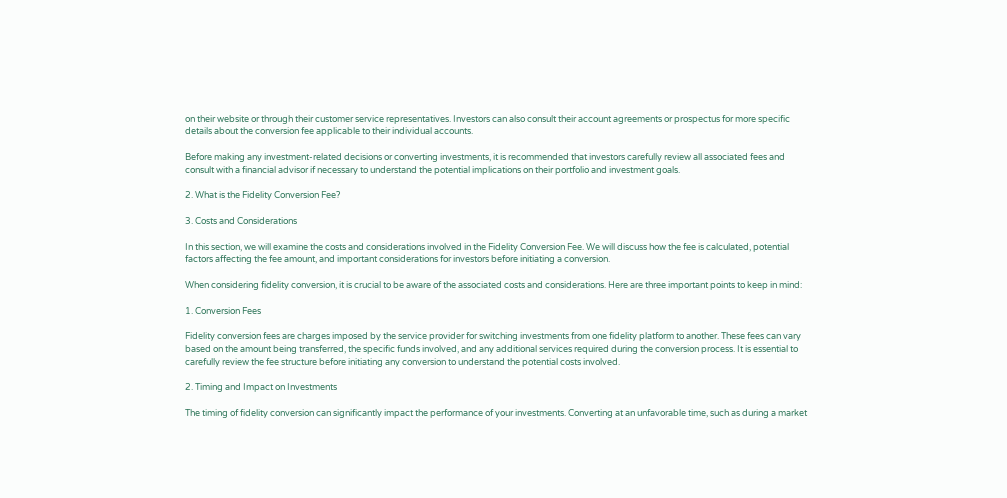on their website or through their customer service representatives. Investors can also consult their account agreements or prospectus for more specific details about the conversion fee applicable to their individual accounts.

Before making any investment-related decisions or converting investments, it is recommended that investors carefully review all associated fees and consult with a financial advisor if necessary to understand the potential implications on their portfolio and investment goals.

2. What is the Fidelity Conversion Fee?

3. Costs and Considerations

In this section, we will examine the costs and considerations involved in the Fidelity Conversion Fee. We will discuss how the fee is calculated, potential factors affecting the fee amount, and important considerations for investors before initiating a conversion.

When considering fidelity conversion, it is crucial to be aware of the associated costs and considerations. Here are three important points to keep in mind:

1. Conversion Fees

Fidelity conversion fees are charges imposed by the service provider for switching investments from one fidelity platform to another. These fees can vary based on the amount being transferred, the specific funds involved, and any additional services required during the conversion process. It is essential to carefully review the fee structure before initiating any conversion to understand the potential costs involved.

2. Timing and Impact on Investments

The timing of fidelity conversion can significantly impact the performance of your investments. Converting at an unfavorable time, such as during a market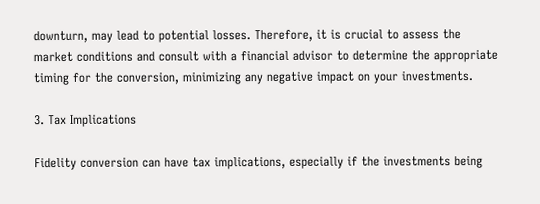downturn, may lead to potential losses. Therefore, it is crucial to assess the market conditions and consult with a financial advisor to determine the appropriate timing for the conversion, minimizing any negative impact on your investments.

3. Tax Implications

Fidelity conversion can have tax implications, especially if the investments being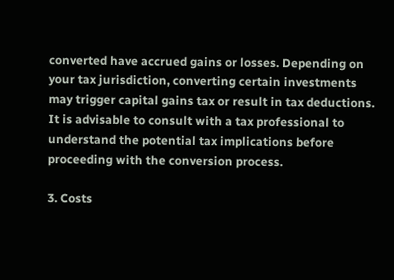converted have accrued gains or losses. Depending on your tax jurisdiction, converting certain investments may trigger capital gains tax or result in tax deductions. It is advisable to consult with a tax professional to understand the potential tax implications before proceeding with the conversion process.

3. Costs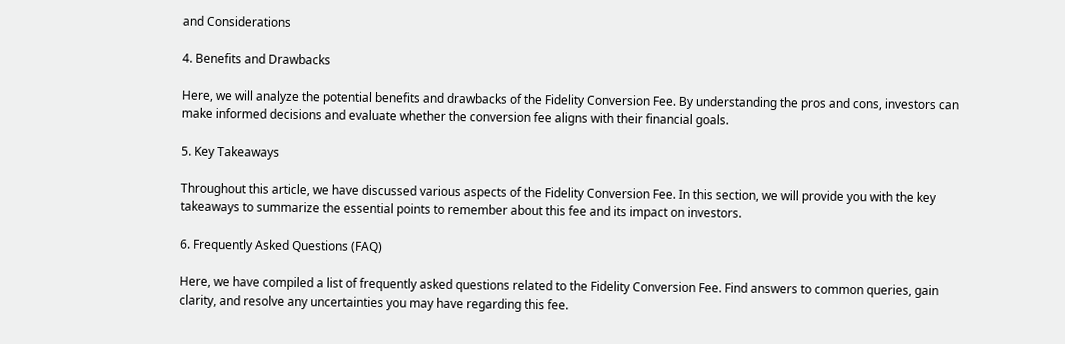and Considerations

4. Benefits and Drawbacks

Here, we will analyze the potential benefits and drawbacks of the Fidelity Conversion Fee. By understanding the pros and cons, investors can make informed decisions and evaluate whether the conversion fee aligns with their financial goals.

5. Key Takeaways

Throughout this article, we have discussed various aspects of the Fidelity Conversion Fee. In this section, we will provide you with the key takeaways to summarize the essential points to remember about this fee and its impact on investors.

6. Frequently Asked Questions (FAQ)

Here, we have compiled a list of frequently asked questions related to the Fidelity Conversion Fee. Find answers to common queries, gain clarity, and resolve any uncertainties you may have regarding this fee.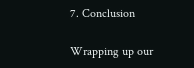7. Conclusion

Wrapping up our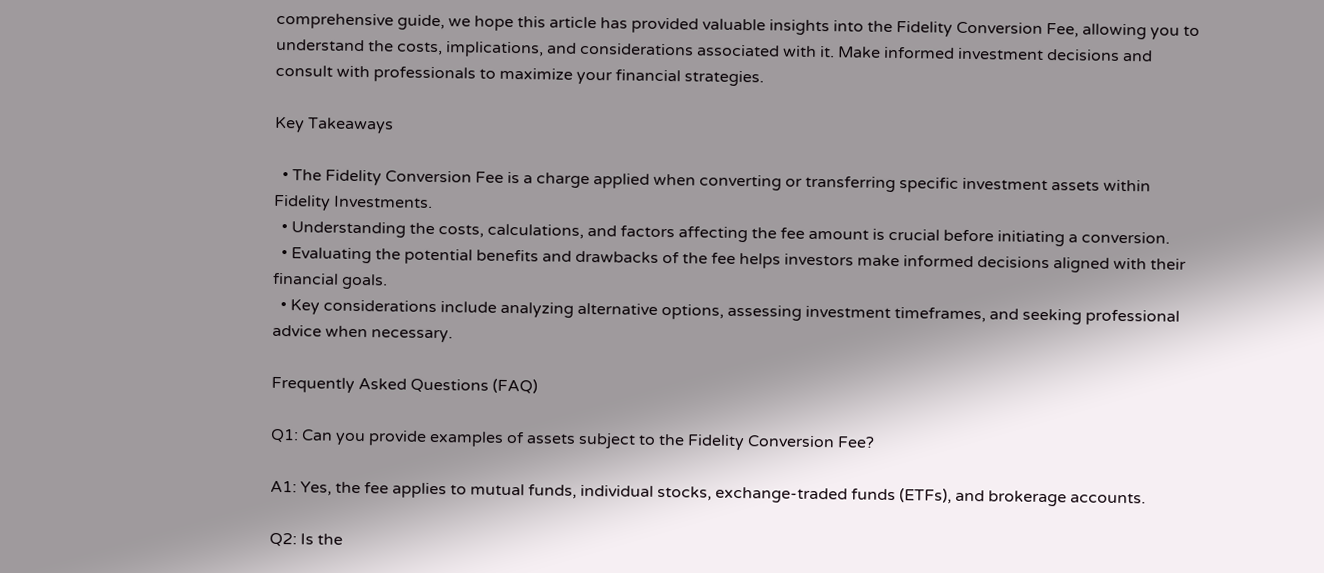comprehensive guide, we hope this article has provided valuable insights into the Fidelity Conversion Fee, allowing you to understand the costs, implications, and considerations associated with it. Make informed investment decisions and consult with professionals to maximize your financial strategies.

Key Takeaways

  • The Fidelity Conversion Fee is a charge applied when converting or transferring specific investment assets within Fidelity Investments.
  • Understanding the costs, calculations, and factors affecting the fee amount is crucial before initiating a conversion.
  • Evaluating the potential benefits and drawbacks of the fee helps investors make informed decisions aligned with their financial goals.
  • Key considerations include analyzing alternative options, assessing investment timeframes, and seeking professional advice when necessary.

Frequently Asked Questions (FAQ)

Q1: Can you provide examples of assets subject to the Fidelity Conversion Fee?

A1: Yes, the fee applies to mutual funds, individual stocks, exchange-traded funds (ETFs), and brokerage accounts.

Q2: Is the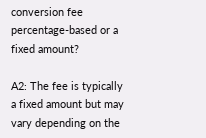conversion fee percentage-based or a fixed amount?

A2: The fee is typically a fixed amount but may vary depending on the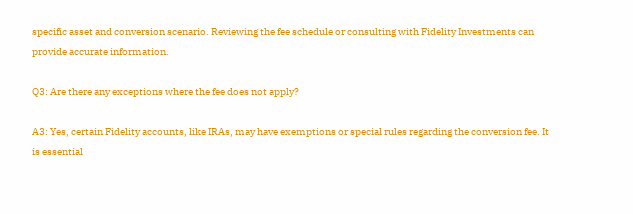specific asset and conversion scenario. Reviewing the fee schedule or consulting with Fidelity Investments can provide accurate information.

Q3: Are there any exceptions where the fee does not apply?

A3: Yes, certain Fidelity accounts, like IRAs, may have exemptions or special rules regarding the conversion fee. It is essential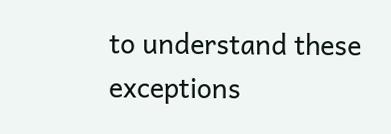to understand these exceptions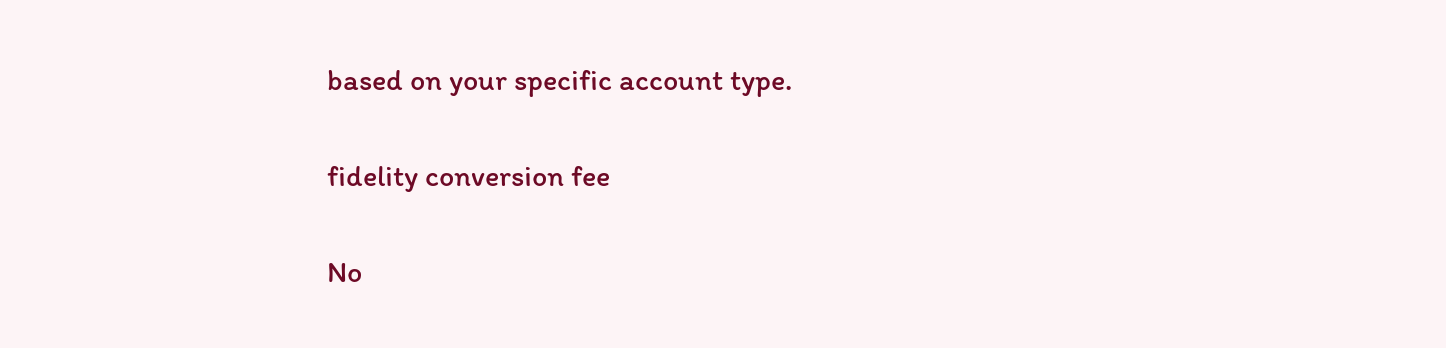based on your specific account type.

fidelity conversion fee

No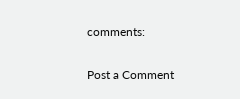comments:

Post a Comment